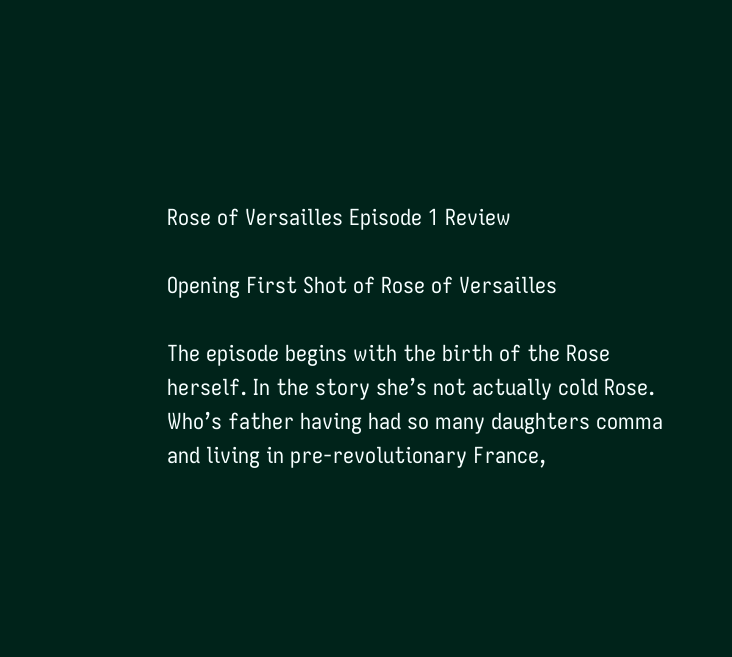Rose of Versailles Episode 1 Review

Opening First Shot of Rose of Versailles

The episode begins with the birth of the Rose herself. In the story she’s not actually cold Rose. Who’s father having had so many daughters comma and living in pre-revolutionary France,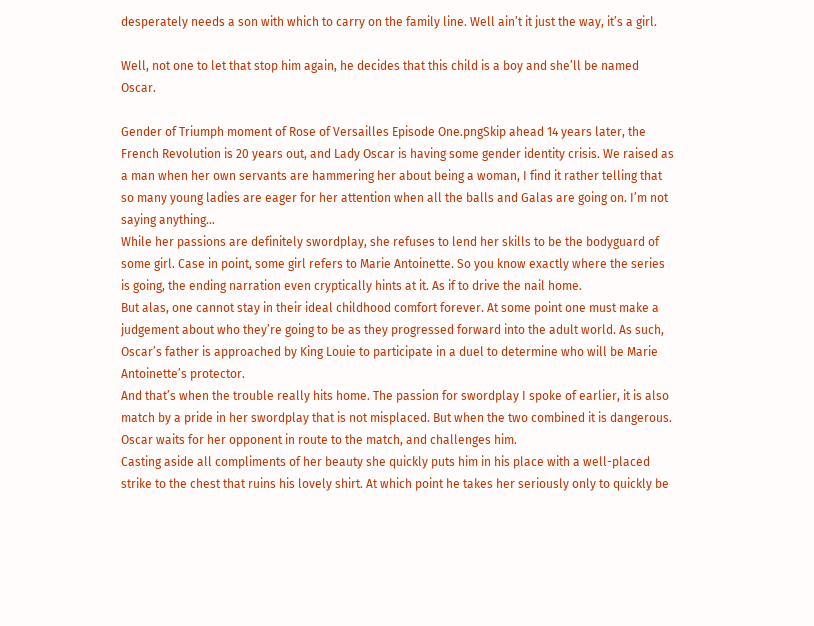desperately needs a son with which to carry on the family line. Well ain’t it just the way, it’s a girl.

Well, not one to let that stop him again, he decides that this child is a boy and she’ll be named Oscar.

Gender of Triumph moment of Rose of Versailles Episode One.pngSkip ahead 14 years later, the French Revolution is 20 years out, and Lady Oscar is having some gender identity crisis. We raised as a man when her own servants are hammering her about being a woman, I find it rather telling that so many young ladies are eager for her attention when all the balls and Galas are going on. I’m not saying anything…
While her passions are definitely swordplay, she refuses to lend her skills to be the bodyguard of some girl. Case in point, some girl refers to Marie Antoinette. So you know exactly where the series is going, the ending narration even cryptically hints at it. As if to drive the nail home.
But alas, one cannot stay in their ideal childhood comfort forever. At some point one must make a judgement about who they’re going to be as they progressed forward into the adult world. As such, Oscar’s father is approached by King Louie to participate in a duel to determine who will be Marie Antoinette’s protector.
And that’s when the trouble really hits home. The passion for swordplay I spoke of earlier, it is also match by a pride in her swordplay that is not misplaced. But when the two combined it is dangerous. Oscar waits for her opponent in route to the match, and challenges him.
Casting aside all compliments of her beauty she quickly puts him in his place with a well-placed strike to the chest that ruins his lovely shirt. At which point he takes her seriously only to quickly be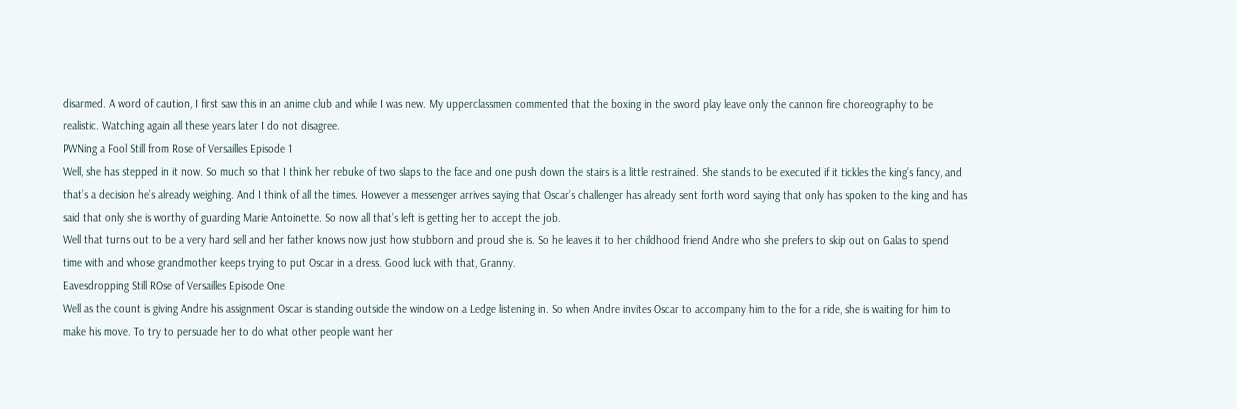disarmed. A word of caution, I first saw this in an anime club and while I was new. My upperclassmen commented that the boxing in the sword play leave only the cannon fire choreography to be realistic. Watching again all these years later I do not disagree.
PWNing a Fool Still from Rose of Versailles Episode 1
Well, she has stepped in it now. So much so that I think her rebuke of two slaps to the face and one push down the stairs is a little restrained. She stands to be executed if it tickles the king’s fancy, and that’s a decision he’s already weighing. And I think of all the times. However a messenger arrives saying that Oscar’s challenger has already sent forth word saying that only has spoken to the king and has said that only she is worthy of guarding Marie Antoinette. So now all that’s left is getting her to accept the job.
Well that turns out to be a very hard sell and her father knows now just how stubborn and proud she is. So he leaves it to her childhood friend Andre who she prefers to skip out on Galas to spend time with and whose grandmother keeps trying to put Oscar in a dress. Good luck with that, Granny.
Eavesdropping Still ROse of Versailles Episode One
Well as the count is giving Andre his assignment Oscar is standing outside the window on a Ledge listening in. So when Andre invites Oscar to accompany him to the for a ride, she is waiting for him to make his move. To try to persuade her to do what other people want her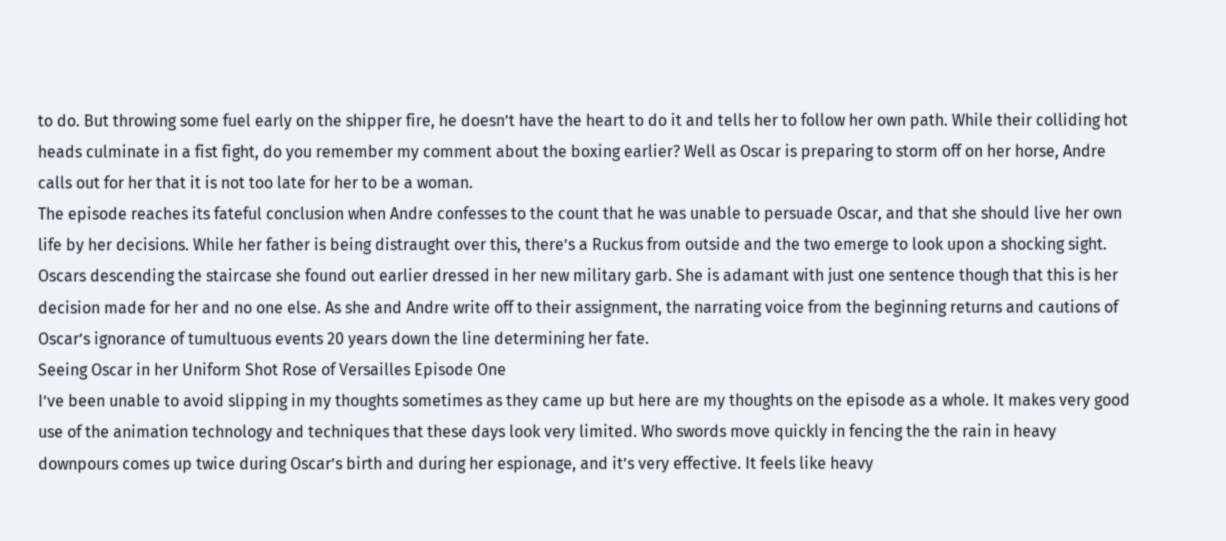to do. But throwing some fuel early on the shipper fire, he doesn’t have the heart to do it and tells her to follow her own path. While their colliding hot heads culminate in a fist fight, do you remember my comment about the boxing earlier? Well as Oscar is preparing to storm off on her horse, Andre calls out for her that it is not too late for her to be a woman.
The episode reaches its fateful conclusion when Andre confesses to the count that he was unable to persuade Oscar, and that she should live her own life by her decisions. While her father is being distraught over this, there’s a Ruckus from outside and the two emerge to look upon a shocking sight. Oscars descending the staircase she found out earlier dressed in her new military garb. She is adamant with just one sentence though that this is her decision made for her and no one else. As she and Andre write off to their assignment, the narrating voice from the beginning returns and cautions of Oscar’s ignorance of tumultuous events 20 years down the line determining her fate.
Seeing Oscar in her Uniform Shot Rose of Versailles Episode One
I’ve been unable to avoid slipping in my thoughts sometimes as they came up but here are my thoughts on the episode as a whole. It makes very good use of the animation technology and techniques that these days look very limited. Who swords move quickly in fencing the the rain in heavy downpours comes up twice during Oscar’s birth and during her espionage, and it’s very effective. It feels like heavy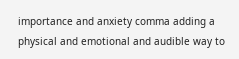importance and anxiety comma adding a physical and emotional and audible way to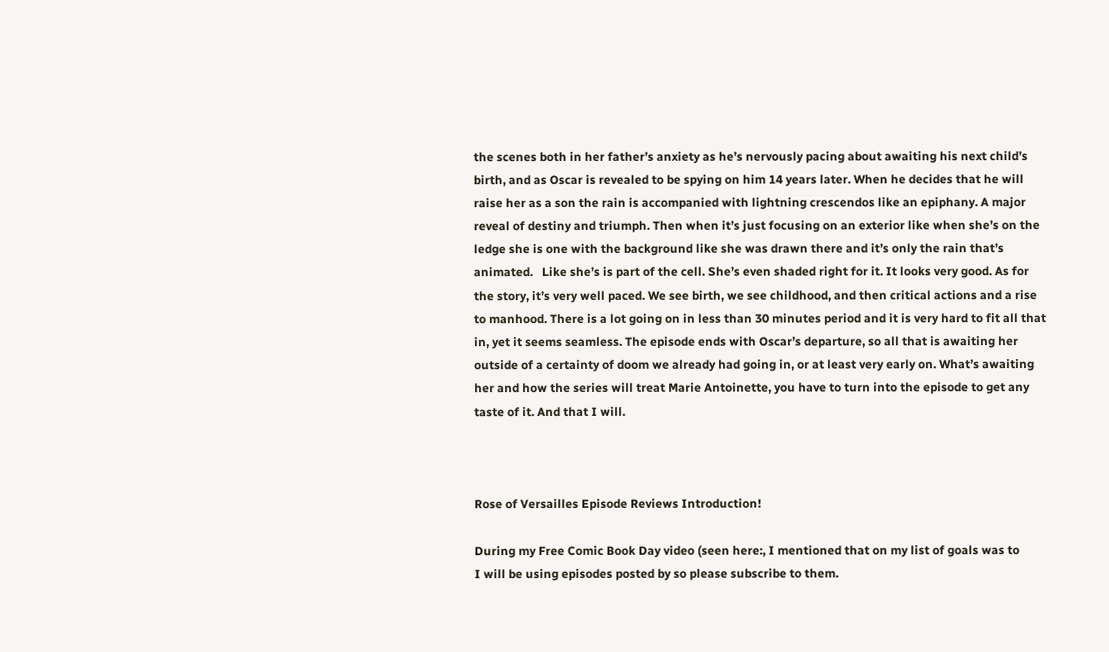the scenes both in her father’s anxiety as he’s nervously pacing about awaiting his next child’s birth, and as Oscar is revealed to be spying on him 14 years later. When he decides that he will raise her as a son the rain is accompanied with lightning crescendos like an epiphany. A major reveal of destiny and triumph. Then when it’s just focusing on an exterior like when she’s on the ledge she is one with the background like she was drawn there and it’s only the rain that’s animated.   Like she’s is part of the cell. She’s even shaded right for it. It looks very good. As for the story, it’s very well paced. We see birth, we see childhood, and then critical actions and a rise to manhood. There is a lot going on in less than 30 minutes period and it is very hard to fit all that in, yet it seems seamless. The episode ends with Oscar’s departure, so all that is awaiting her outside of a certainty of doom we already had going in, or at least very early on. What’s awaiting her and how the series will treat Marie Antoinette, you have to turn into the episode to get any taste of it. And that I will.



Rose of Versailles Episode Reviews Introduction!

During my Free Comic Book Day video (seen here:, I mentioned that on my list of goals was to
I will be using episodes posted by so please subscribe to them.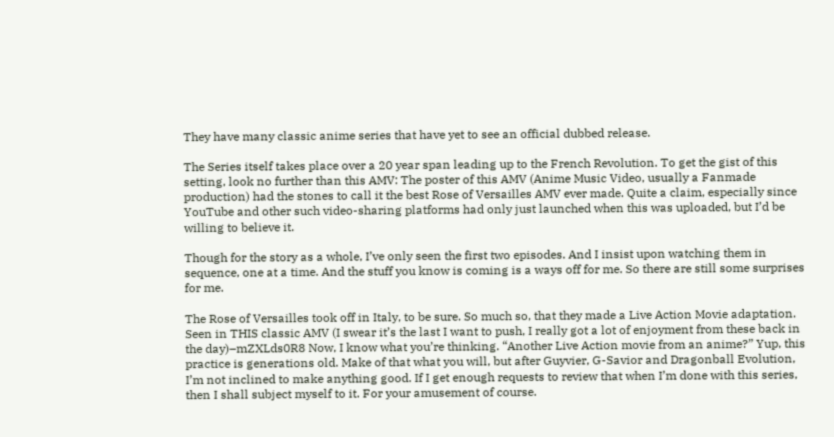They have many classic anime series that have yet to see an official dubbed release.

The Series itself takes place over a 20 year span leading up to the French Revolution. To get the gist of this setting, look no further than this AMV: The poster of this AMV (Anime Music Video, usually a Fanmade production) had the stones to call it the best Rose of Versailles AMV ever made. Quite a claim, especially since YouTube and other such video-sharing platforms had only just launched when this was uploaded, but I’d be willing to believe it.

Though for the story as a whole, I’ve only seen the first two episodes. And I insist upon watching them in sequence, one at a time. And the stuff you know is coming is a ways off for me. So there are still some surprises for me.

The Rose of Versailles took off in Italy, to be sure. So much so, that they made a Live Action Movie adaptation. Seen in THIS classic AMV (I swear it’s the last I want to push, I really got a lot of enjoyment from these back in the day)–mZXLds0R8 Now, I know what you’re thinking. “Another Live Action movie from an anime?” Yup, this practice is generations old. Make of that what you will, but after Guyvier, G-Savior and Dragonball Evolution, I’m not inclined to make anything good. If I get enough requests to review that when I’m done with this series, then I shall subject myself to it. For your amusement of course.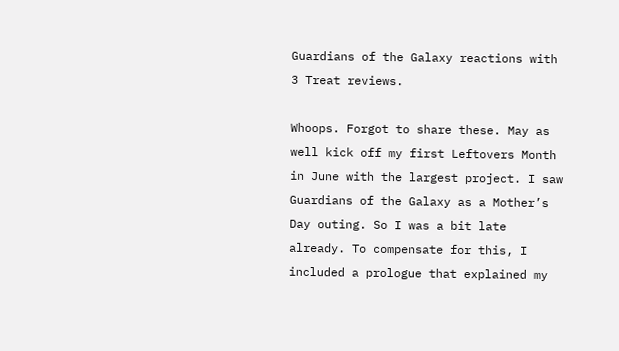Guardians of the Galaxy reactions with 3 Treat reviews.

Whoops. Forgot to share these. May as well kick off my first Leftovers Month in June with the largest project. I saw Guardians of the Galaxy as a Mother’s Day outing. So I was a bit late already. To compensate for this, I included a prologue that explained my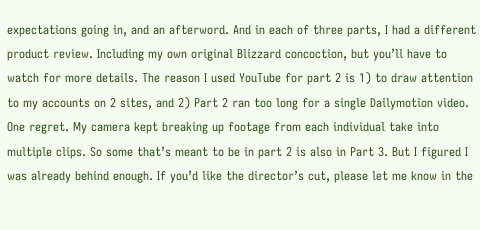expectations going in, and an afterword. And in each of three parts, I had a different product review. Including my own original Blizzard concoction, but you’ll have to watch for more details. The reason I used YouTube for part 2 is 1) to draw attention to my accounts on 2 sites, and 2) Part 2 ran too long for a single Dailymotion video. One regret. My camera kept breaking up footage from each individual take into multiple clips. So some that’s meant to be in part 2 is also in Part 3. But I figured I was already behind enough. If you’d like the director’s cut, please let me know in the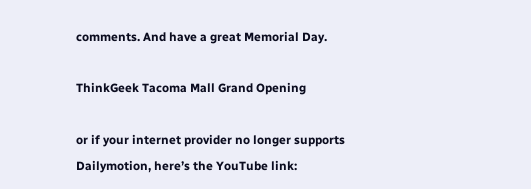comments. And have a great Memorial Day.

ThinkGeek Tacoma Mall Grand Opening

or if your internet provider no longer supports Dailymotion, here’s the YouTube link: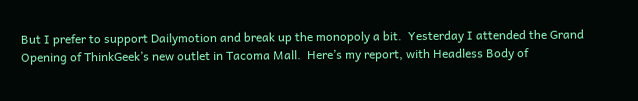But I prefer to support Dailymotion and break up the monopoly a bit.  Yesterday I attended the Grand Opening of ThinkGeek’s new outlet in Tacoma Mall.  Here’s my report, with Headless Body of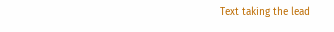Text taking the lead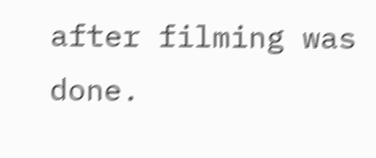after filming was done.